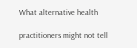What alternative health

practitioners might not tell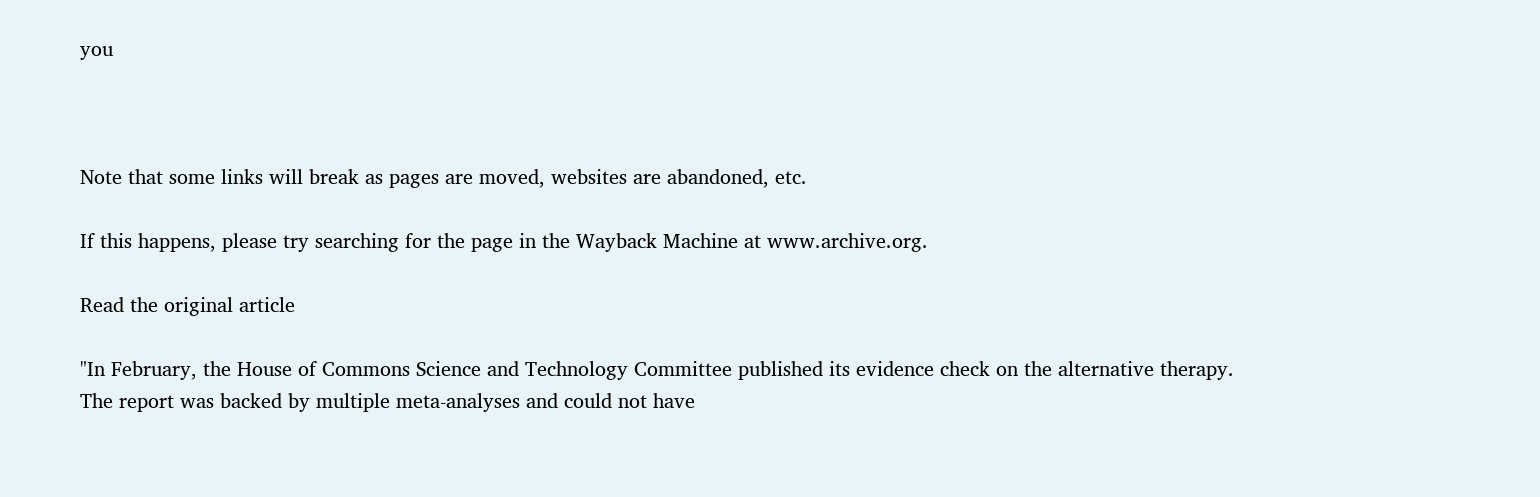you



Note that some links will break as pages are moved, websites are abandoned, etc.

If this happens, please try searching for the page in the Wayback Machine at www.archive.org.

Read the original article

"In February, the House of Commons Science and Technology Committee published its evidence check on the alternative therapy. The report was backed by multiple meta-analyses and could not have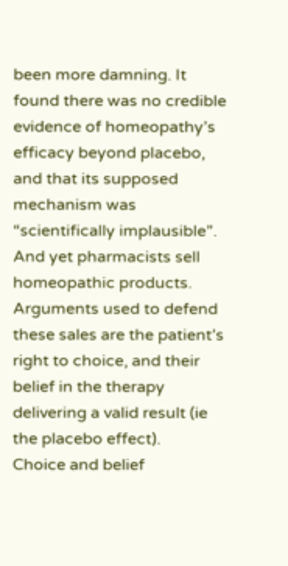been more damning. It found there was no credible evidence of homeopathy’s efficacy beyond placebo, and that its supposed mechanism was “scientifically implausible”.  And yet pharmacists sell homeopathic products. Arguments used to defend these sales are the patient’s right to choice, and their belief in the therapy delivering a valid result (ie the placebo effect).
Choice and belief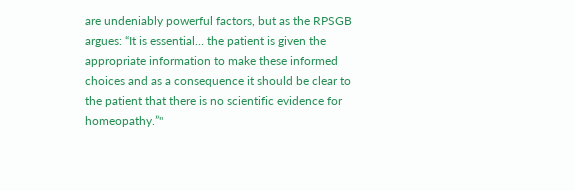are undeniably powerful factors, but as the RPSGB argues: “It is essential… the patient is given the appropriate information to make these informed choices and as a consequence it should be clear to the patient that there is no scientific evidence for homeopathy.”"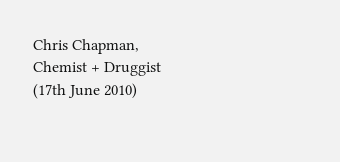Chris Chapman, Chemist + Druggist (17th June 2010)